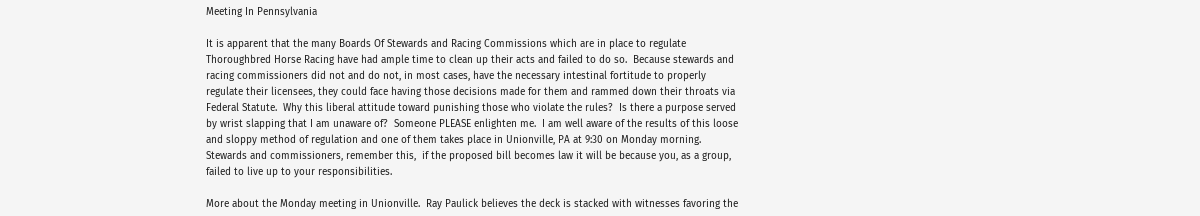Meeting In Pennsylvania

It is apparent that the many Boards Of Stewards and Racing Commissions which are in place to regulate Thoroughbred Horse Racing have had ample time to clean up their acts and failed to do so.  Because stewards and racing commissioners did not and do not, in most cases, have the necessary intestinal fortitude to properly regulate their licensees, they could face having those decisions made for them and rammed down their throats via Federal Statute.  Why this liberal attitude toward punishing those who violate the rules?  Is there a purpose served by wrist slapping that I am unaware of?  Someone PLEASE enlighten me.  I am well aware of the results of this loose and sloppy method of regulation and one of them takes place in Unionville, PA at 9:30 on Monday morning.  Stewards and commissioners, remember this,  if the proposed bill becomes law it will be because you, as a group, failed to live up to your responsibilities.

More about the Monday meeting in Unionville.  Ray Paulick believes the deck is stacked with witnesses favoring the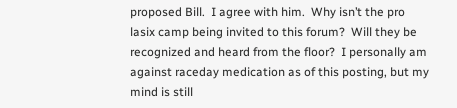proposed Bill.  I agree with him.  Why isn’t the pro lasix camp being invited to this forum?  Will they be recognized and heard from the floor?  I personally am against raceday medication as of this posting, but my mind is still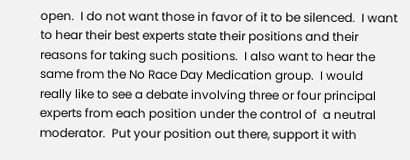open.  I do not want those in favor of it to be silenced.  I want to hear their best experts state their positions and their reasons for taking such positions.  I also want to hear the same from the No Race Day Medication group.  I would really like to see a debate involving three or four principal experts from each position under the control of  a neutral moderator.  Put your position out there, support it with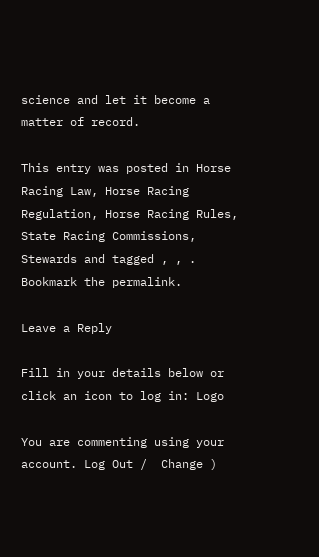science and let it become a matter of record.

This entry was posted in Horse Racing Law, Horse Racing Regulation, Horse Racing Rules, State Racing Commissions, Stewards and tagged , , . Bookmark the permalink.

Leave a Reply

Fill in your details below or click an icon to log in: Logo

You are commenting using your account. Log Out /  Change )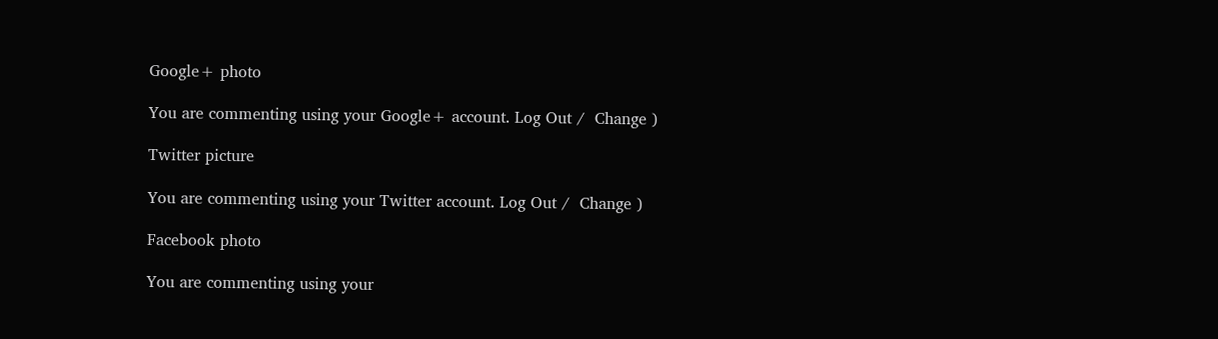Google+ photo

You are commenting using your Google+ account. Log Out /  Change )

Twitter picture

You are commenting using your Twitter account. Log Out /  Change )

Facebook photo

You are commenting using your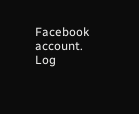Facebook account. Log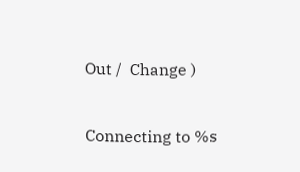Out /  Change )


Connecting to %s